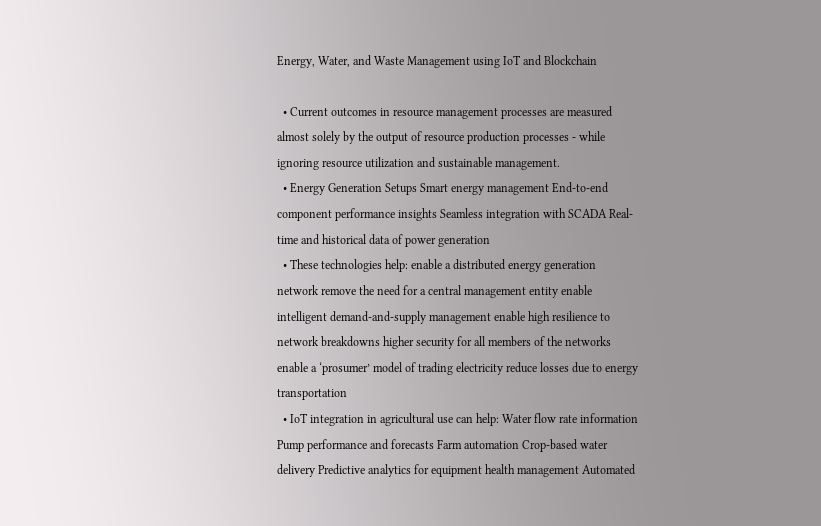Energy, Water, and Waste Management using IoT and Blockchain

  • Current outcomes in resource management processes are measured almost solely by the output of resource production processes - while ignoring resource utilization and sustainable management.
  • Energy Generation Setups Smart energy management End-to-end component performance insights Seamless integration with SCADA Real-time and historical data of power generation
  • These technologies help: enable a distributed energy generation network remove the need for a central management entity enable intelligent demand-and-supply management enable high resilience to network breakdowns higher security for all members of the networks enable a ‘prosumer’ model of trading electricity reduce losses due to energy transportation
  • IoT integration in agricultural use can help: Water flow rate information Pump performance and forecasts Farm automation Crop-based water delivery Predictive analytics for equipment health management Automated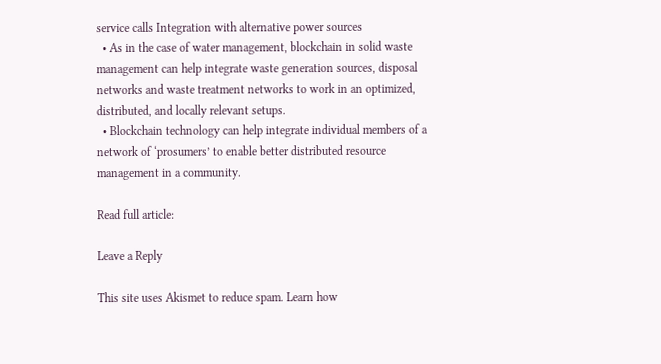service calls Integration with alternative power sources
  • As in the case of water management, blockchain in solid waste management can help integrate waste generation sources, disposal networks and waste treatment networks to work in an optimized, distributed, and locally relevant setups.
  • Blockchain technology can help integrate individual members of a network of ‘prosumers’ to enable better distributed resource management in a community.

Read full article:

Leave a Reply

This site uses Akismet to reduce spam. Learn how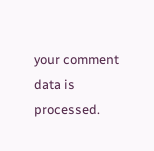your comment data is processed.